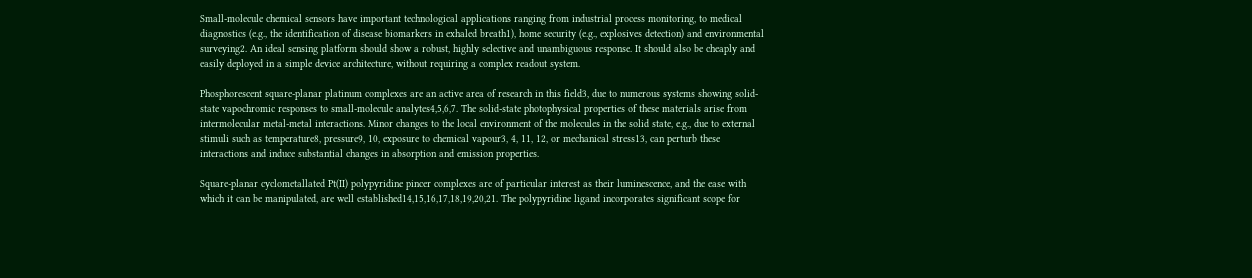Small-molecule chemical sensors have important technological applications ranging from industrial process monitoring, to medical diagnostics (e.g., the identification of disease biomarkers in exhaled breath1), home security (e.g., explosives detection) and environmental surveying2. An ideal sensing platform should show a robust, highly selective and unambiguous response. It should also be cheaply and easily deployed in a simple device architecture, without requiring a complex readout system.

Phosphorescent square-planar platinum complexes are an active area of research in this field3, due to numerous systems showing solid-state vapochromic responses to small-molecule analytes4,5,6,7. The solid-state photophysical properties of these materials arise from intermolecular metal-metal interactions. Minor changes to the local environment of the molecules in the solid state, e.g., due to external stimuli such as temperature8, pressure9, 10, exposure to chemical vapour3, 4, 11, 12, or mechanical stress13, can perturb these interactions and induce substantial changes in absorption and emission properties.

Square-planar cyclometallated Pt(II) polypyridine pincer complexes are of particular interest as their luminescence, and the ease with which it can be manipulated, are well established14,15,16,17,18,19,20,21. The polypyridine ligand incorporates significant scope for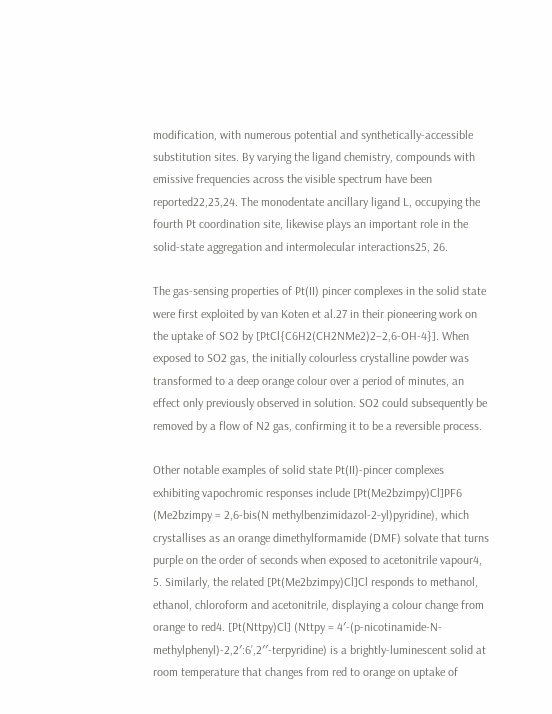modification, with numerous potential and synthetically-accessible substitution sites. By varying the ligand chemistry, compounds with emissive frequencies across the visible spectrum have been reported22,23,24. The monodentate ancillary ligand L, occupying the fourth Pt coordination site, likewise plays an important role in the solid-state aggregation and intermolecular interactions25, 26.

The gas-sensing properties of Pt(II) pincer complexes in the solid state were first exploited by van Koten et al.27 in their pioneering work on the uptake of SO2 by [PtCl{C6H2(CH2NMe2)2−2,6-OH-4}]. When exposed to SO2 gas, the initially colourless crystalline powder was transformed to a deep orange colour over a period of minutes, an effect only previously observed in solution. SO2 could subsequently be removed by a flow of N2 gas, confirming it to be a reversible process.

Other notable examples of solid state Pt(II)-pincer complexes exhibiting vapochromic responses include [Pt(Me2bzimpy)Cl]PF6 (Me2bzimpy = 2,6-bis(N methylbenzimidazol-2-yl)pyridine), which crystallises as an orange dimethylformamide (DMF) solvate that turns purple on the order of seconds when exposed to acetonitrile vapour4, 5. Similarly, the related [Pt(Me2bzimpy)Cl]Cl responds to methanol, ethanol, chloroform and acetonitrile, displaying a colour change from orange to red4. [Pt(Nttpy)Cl] (Nttpy = 4′-(p-nicotinamide-N-methylphenyl)-2,2′:6’,2′′-terpyridine) is a brightly-luminescent solid at room temperature that changes from red to orange on uptake of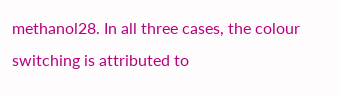methanol28. In all three cases, the colour switching is attributed to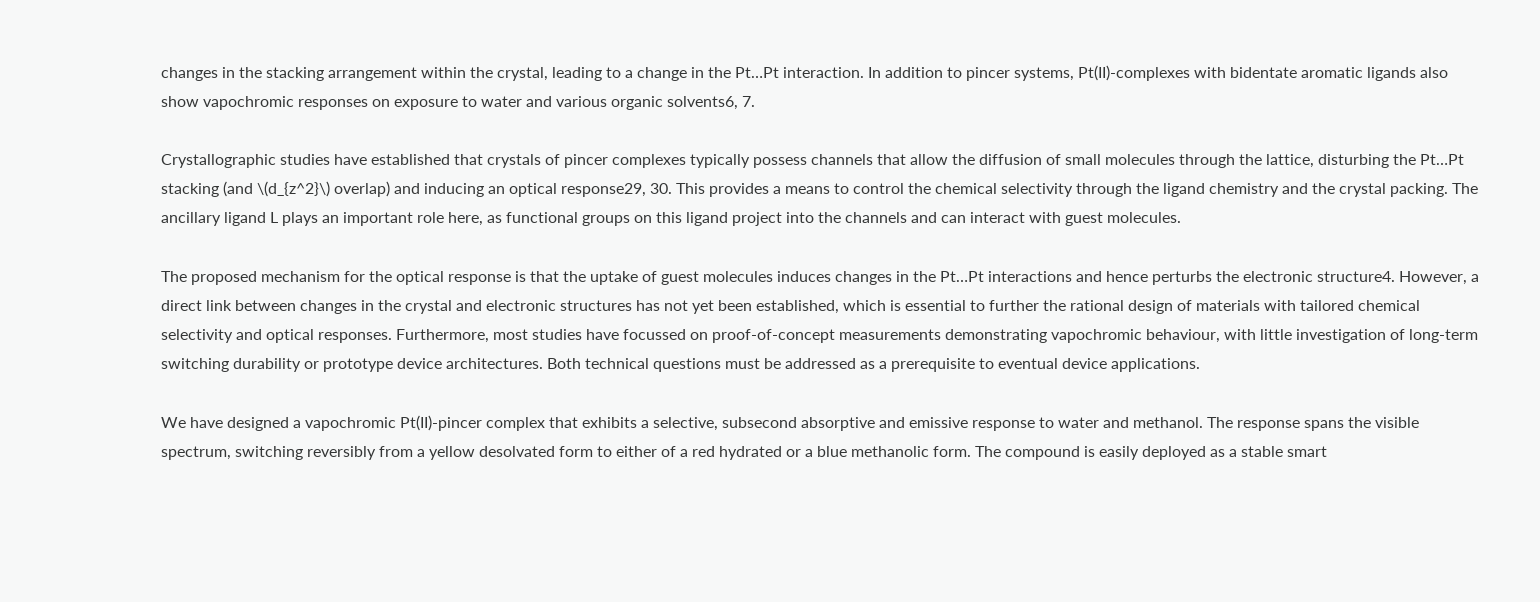changes in the stacking arrangement within the crystal, leading to a change in the Pt…Pt interaction. In addition to pincer systems, Pt(II)-complexes with bidentate aromatic ligands also show vapochromic responses on exposure to water and various organic solvents6, 7.

Crystallographic studies have established that crystals of pincer complexes typically possess channels that allow the diffusion of small molecules through the lattice, disturbing the Pt…Pt stacking (and \(d_{z^2}\) overlap) and inducing an optical response29, 30. This provides a means to control the chemical selectivity through the ligand chemistry and the crystal packing. The ancillary ligand L plays an important role here, as functional groups on this ligand project into the channels and can interact with guest molecules.

The proposed mechanism for the optical response is that the uptake of guest molecules induces changes in the Pt…Pt interactions and hence perturbs the electronic structure4. However, a direct link between changes in the crystal and electronic structures has not yet been established, which is essential to further the rational design of materials with tailored chemical selectivity and optical responses. Furthermore, most studies have focussed on proof-of-concept measurements demonstrating vapochromic behaviour, with little investigation of long-term switching durability or prototype device architectures. Both technical questions must be addressed as a prerequisite to eventual device applications.

We have designed a vapochromic Pt(II)-pincer complex that exhibits a selective, subsecond absorptive and emissive response to water and methanol. The response spans the visible spectrum, switching reversibly from a yellow desolvated form to either of a red hydrated or a blue methanolic form. The compound is easily deployed as a stable smart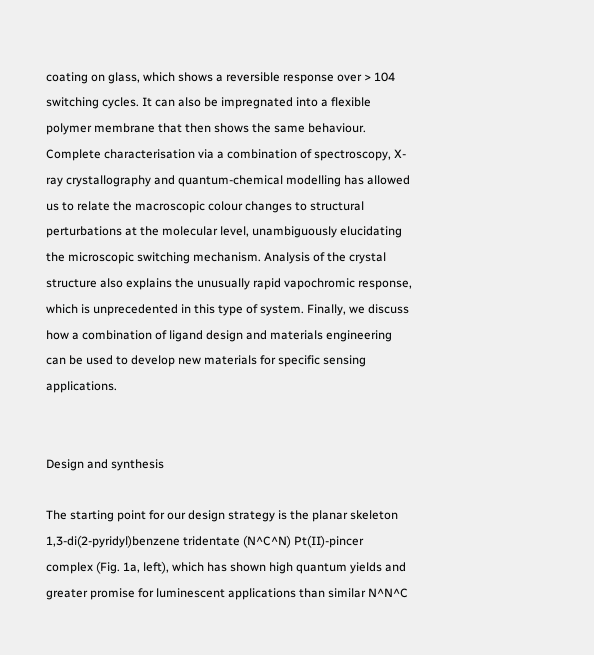coating on glass, which shows a reversible response over > 104 switching cycles. It can also be impregnated into a flexible polymer membrane that then shows the same behaviour. Complete characterisation via a combination of spectroscopy, X-ray crystallography and quantum-chemical modelling has allowed us to relate the macroscopic colour changes to structural perturbations at the molecular level, unambiguously elucidating the microscopic switching mechanism. Analysis of the crystal structure also explains the unusually rapid vapochromic response, which is unprecedented in this type of system. Finally, we discuss how a combination of ligand design and materials engineering can be used to develop new materials for specific sensing applications.


Design and synthesis

The starting point for our design strategy is the planar skeleton 1,3-di(2-pyridyl)benzene tridentate (N^C^N) Pt(II)-pincer complex (Fig. 1a, left), which has shown high quantum yields and greater promise for luminescent applications than similar N^N^C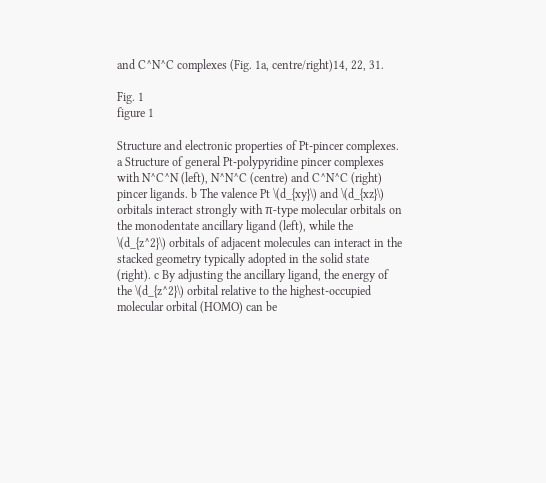and C^N^C complexes (Fig. 1a, centre/right)14, 22, 31.

Fig. 1
figure 1

Structure and electronic properties of Pt-pincer complexes. a Structure of general Pt-polypyridine pincer complexes with N^C^N (left), N^N^C (centre) and C^N^C (right) pincer ligands. b The valence Pt \(d_{xy}\) and \(d_{xz}\) orbitals interact strongly with π-type molecular orbitals on the monodentate ancillary ligand (left), while the \(d_{z^2}\) orbitals of adjacent molecules can interact in the stacked geometry typically adopted in the solid state (right). c By adjusting the ancillary ligand, the energy of the \(d_{z^2}\) orbital relative to the highest-occupied molecular orbital (HOMO) can be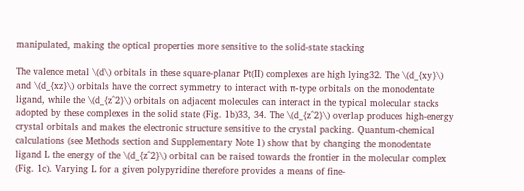manipulated, making the optical properties more sensitive to the solid-state stacking

The valence metal \(d\) orbitals in these square-planar Pt(II) complexes are high lying32. The \(d_{xy}\) and \(d_{xz}\) orbitals have the correct symmetry to interact with π-type orbitals on the monodentate ligand, while the \(d_{z^2}\) orbitals on adjacent molecules can interact in the typical molecular stacks adopted by these complexes in the solid state (Fig. 1b)33, 34. The \(d_{z^2}\) overlap produces high-energy crystal orbitals and makes the electronic structure sensitive to the crystal packing. Quantum-chemical calculations (see Methods section and Supplementary Note 1) show that by changing the monodentate ligand L the energy of the \(d_{z^2}\) orbital can be raised towards the frontier in the molecular complex (Fig. 1c). Varying L for a given polypyridine therefore provides a means of fine-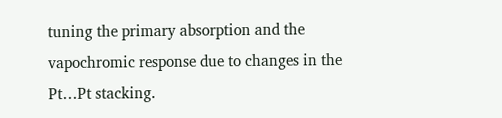tuning the primary absorption and the vapochromic response due to changes in the Pt…Pt stacking.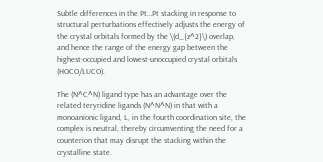Subtle differences in the Pt…Pt stacking in response to structural perturbations effectively adjusts the energy of the crystal orbitals formed by the \(d_{z^2}\) overlap, and hence the range of the energy gap between the highest-occupied and lowest-unoccupied crystal orbitals (HOCO/LUCO).

The (N^C^N) ligand type has an advantage over the related teryridine ligands (N^N^N) in that with a monoanionic ligand, L, in the fourth coordination site, the complex is neutral, thereby circumventing the need for a counterion that may disrupt the stacking within the crystalline state.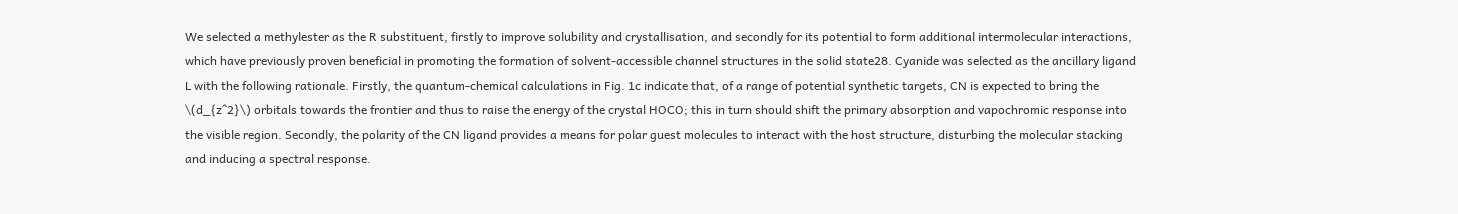We selected a methylester as the R substituent, firstly to improve solubility and crystallisation, and secondly for its potential to form additional intermolecular interactions, which have previously proven beneficial in promoting the formation of solvent-accessible channel structures in the solid state28. Cyanide was selected as the ancillary ligand L with the following rationale. Firstly, the quantum-chemical calculations in Fig. 1c indicate that, of a range of potential synthetic targets, CN is expected to bring the \(d_{z^2}\) orbitals towards the frontier and thus to raise the energy of the crystal HOCO; this in turn should shift the primary absorption and vapochromic response into the visible region. Secondly, the polarity of the CN ligand provides a means for polar guest molecules to interact with the host structure, disturbing the molecular stacking and inducing a spectral response.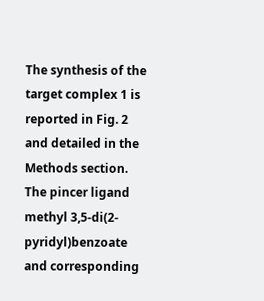The synthesis of the target complex 1 is reported in Fig. 2 and detailed in the Methods section. The pincer ligand methyl 3,5-di(2-pyridyl)benzoate and corresponding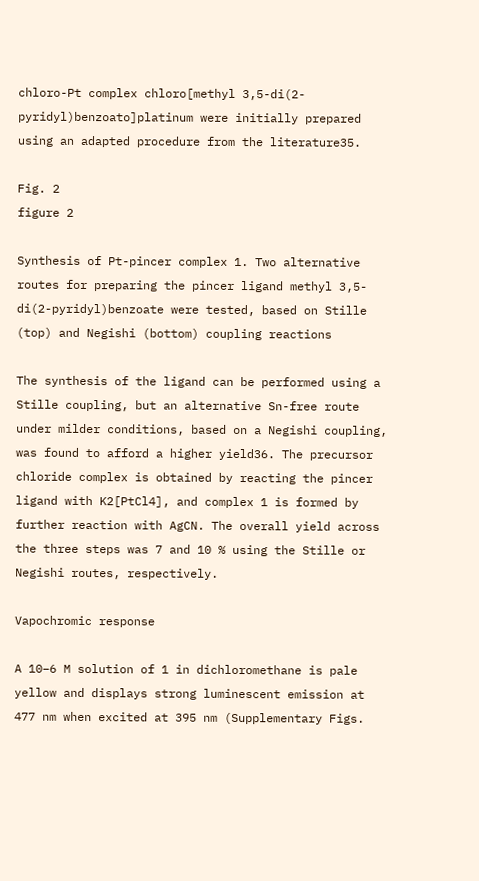chloro-Pt complex chloro[methyl 3,5-di(2-pyridyl)benzoato]platinum were initially prepared using an adapted procedure from the literature35.

Fig. 2
figure 2

Synthesis of Pt-pincer complex 1. Two alternative routes for preparing the pincer ligand methyl 3,5-di(2-pyridyl)benzoate were tested, based on Stille (top) and Negishi (bottom) coupling reactions

The synthesis of the ligand can be performed using a Stille coupling, but an alternative Sn-free route under milder conditions, based on a Negishi coupling, was found to afford a higher yield36. The precursor chloride complex is obtained by reacting the pincer ligand with K2[PtCl4], and complex 1 is formed by further reaction with AgCN. The overall yield across the three steps was 7 and 10 % using the Stille or Negishi routes, respectively.

Vapochromic response

A 10−6 M solution of 1 in dichloromethane is pale yellow and displays strong luminescent emission at 477 nm when excited at 395 nm (Supplementary Figs.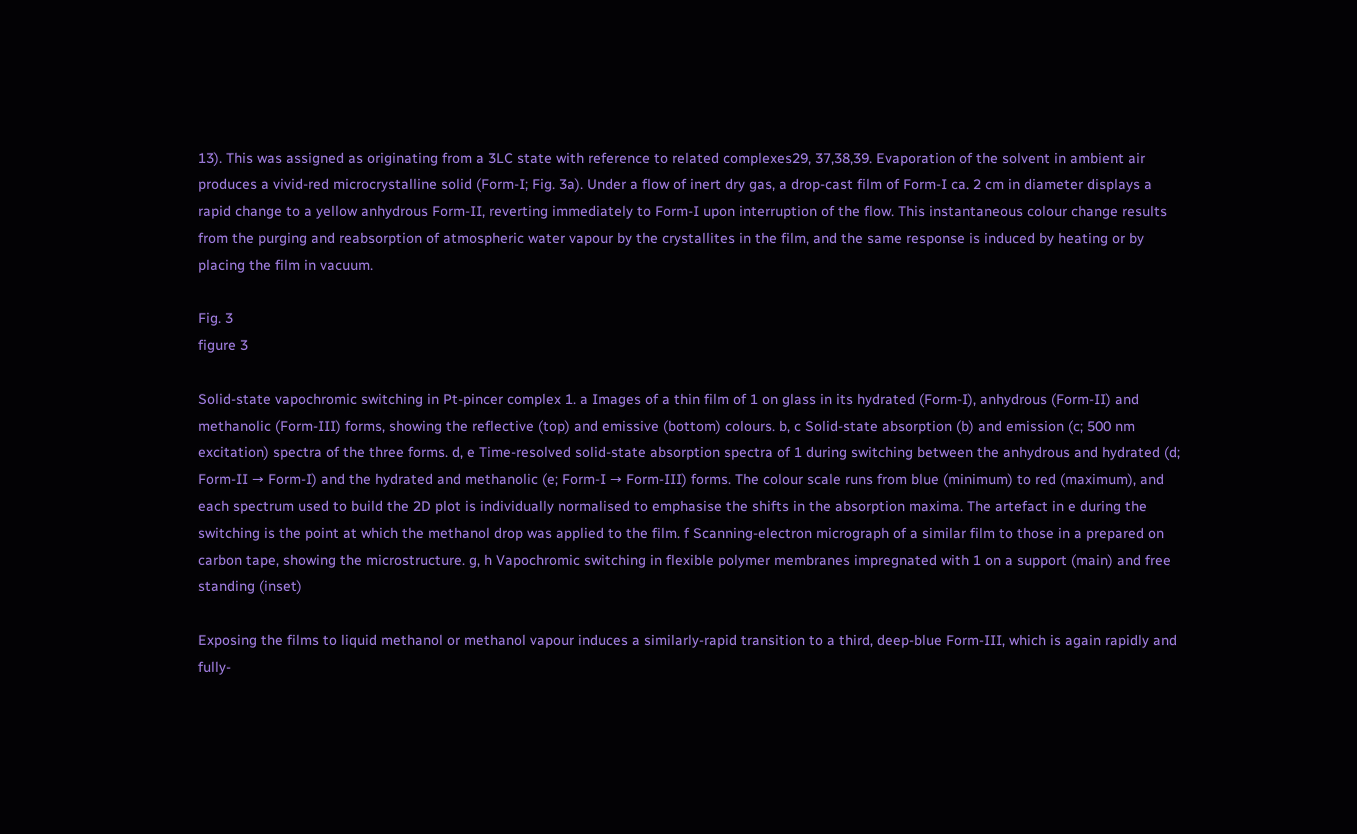13). This was assigned as originating from a 3LC state with reference to related complexes29, 37,38,39. Evaporation of the solvent in ambient air produces a vivid-red microcrystalline solid (Form-I; Fig. 3a). Under a flow of inert dry gas, a drop-cast film of Form-I ca. 2 cm in diameter displays a rapid change to a yellow anhydrous Form-II, reverting immediately to Form-I upon interruption of the flow. This instantaneous colour change results from the purging and reabsorption of atmospheric water vapour by the crystallites in the film, and the same response is induced by heating or by placing the film in vacuum.

Fig. 3
figure 3

Solid-state vapochromic switching in Pt-pincer complex 1. a Images of a thin film of 1 on glass in its hydrated (Form-I), anhydrous (Form-II) and methanolic (Form-III) forms, showing the reflective (top) and emissive (bottom) colours. b, c Solid-state absorption (b) and emission (c; 500 nm excitation) spectra of the three forms. d, e Time-resolved solid-state absorption spectra of 1 during switching between the anhydrous and hydrated (d; Form-II → Form-I) and the hydrated and methanolic (e; Form-I → Form-III) forms. The colour scale runs from blue (minimum) to red (maximum), and each spectrum used to build the 2D plot is individually normalised to emphasise the shifts in the absorption maxima. The artefact in e during the switching is the point at which the methanol drop was applied to the film. f Scanning-electron micrograph of a similar film to those in a prepared on carbon tape, showing the microstructure. g, h Vapochromic switching in flexible polymer membranes impregnated with 1 on a support (main) and free standing (inset)

Exposing the films to liquid methanol or methanol vapour induces a similarly-rapid transition to a third, deep-blue Form-III, which is again rapidly and fully-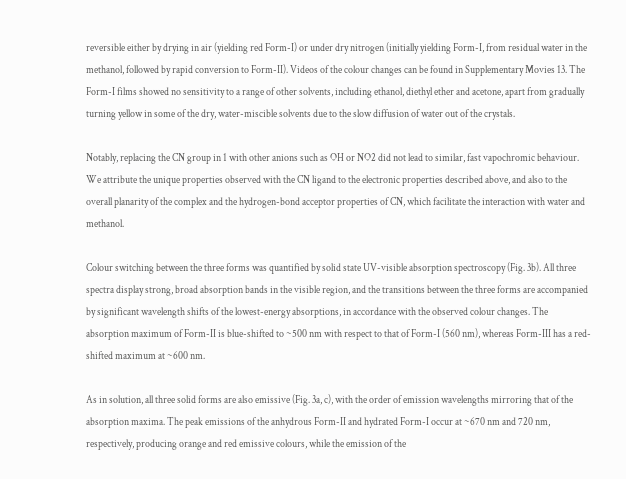reversible either by drying in air (yielding red Form-I) or under dry nitrogen (initially yielding Form-I, from residual water in the methanol, followed by rapid conversion to Form-II). Videos of the colour changes can be found in Supplementary Movies 13. The Form-I films showed no sensitivity to a range of other solvents, including ethanol, diethyl ether and acetone, apart from gradually turning yellow in some of the dry, water-miscible solvents due to the slow diffusion of water out of the crystals.

Notably, replacing the CN group in 1 with other anions such as OH or NO2 did not lead to similar, fast vapochromic behaviour. We attribute the unique properties observed with the CN ligand to the electronic properties described above, and also to the overall planarity of the complex and the hydrogen-bond acceptor properties of CN, which facilitate the interaction with water and methanol.

Colour switching between the three forms was quantified by solid state UV-visible absorption spectroscopy (Fig. 3b). All three spectra display strong, broad absorption bands in the visible region, and the transitions between the three forms are accompanied by significant wavelength shifts of the lowest-energy absorptions, in accordance with the observed colour changes. The absorption maximum of Form-II is blue-shifted to ~500 nm with respect to that of Form-I (560 nm), whereas Form-III has a red-shifted maximum at ~600 nm.

As in solution, all three solid forms are also emissive (Fig. 3a, c), with the order of emission wavelengths mirroring that of the absorption maxima. The peak emissions of the anhydrous Form-II and hydrated Form-I occur at ~670 nm and 720 nm, respectively, producing orange and red emissive colours, while the emission of the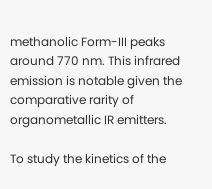methanolic Form-III peaks around 770 nm. This infrared emission is notable given the comparative rarity of organometallic IR emitters.

To study the kinetics of the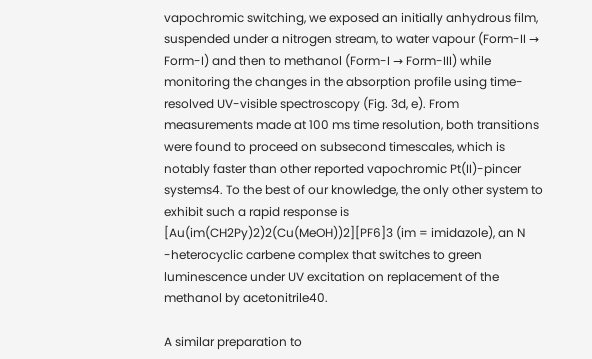vapochromic switching, we exposed an initially anhydrous film, suspended under a nitrogen stream, to water vapour (Form-II → Form-I) and then to methanol (Form-I → Form-III) while monitoring the changes in the absorption profile using time-resolved UV-visible spectroscopy (Fig. 3d, e). From measurements made at 100 ms time resolution, both transitions were found to proceed on subsecond timescales, which is notably faster than other reported vapochromic Pt(II)-pincer systems4. To the best of our knowledge, the only other system to exhibit such a rapid response is [Au(im(CH2Py)2)2(Cu(MeOH))2][PF6]3 (im = imidazole), an N -heterocyclic carbene complex that switches to green luminescence under UV excitation on replacement of the methanol by acetonitrile40.

A similar preparation to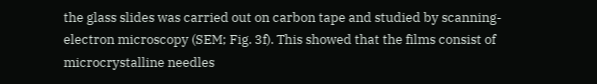the glass slides was carried out on carbon tape and studied by scanning-electron microscopy (SEM; Fig. 3f). This showed that the films consist of microcrystalline needles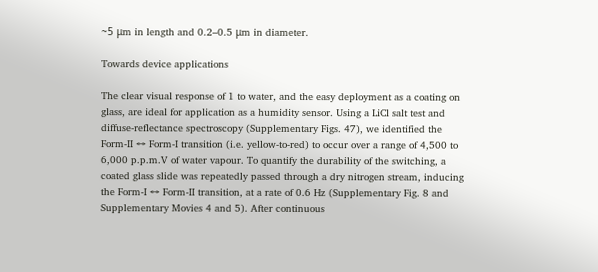~5 μm in length and 0.2–0.5 μm in diameter.

Towards device applications

The clear visual response of 1 to water, and the easy deployment as a coating on glass, are ideal for application as a humidity sensor. Using a LiCl salt test and diffuse-reflectance spectroscopy (Supplementary Figs. 47), we identified the Form-II ↔ Form-I transition (i.e. yellow-to-red) to occur over a range of 4,500 to 6,000 p.p.m.V of water vapour. To quantify the durability of the switching, a coated glass slide was repeatedly passed through a dry nitrogen stream, inducing the Form-I ↔ Form-II transition, at a rate of 0.6 Hz (Supplementary Fig. 8 and Supplementary Movies 4 and 5). After continuous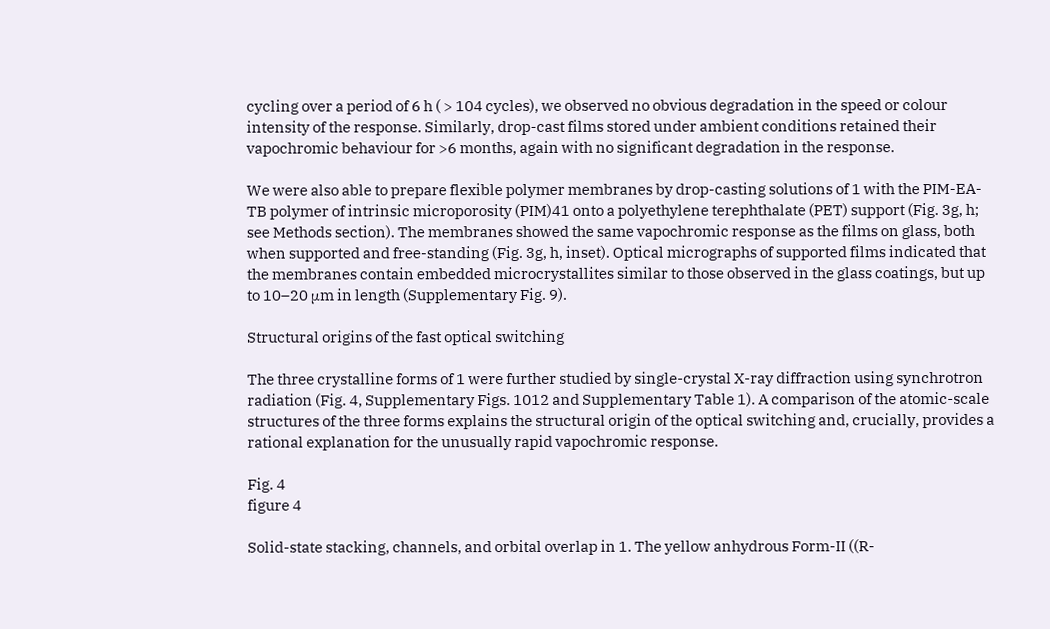cycling over a period of 6 h ( > 104 cycles), we observed no obvious degradation in the speed or colour intensity of the response. Similarly, drop-cast films stored under ambient conditions retained their vapochromic behaviour for >6 months, again with no significant degradation in the response.

We were also able to prepare flexible polymer membranes by drop-casting solutions of 1 with the PIM-EA-TB polymer of intrinsic microporosity (PIM)41 onto a polyethylene terephthalate (PET) support (Fig. 3g, h; see Methods section). The membranes showed the same vapochromic response as the films on glass, both when supported and free-standing (Fig. 3g, h, inset). Optical micrographs of supported films indicated that the membranes contain embedded microcrystallites similar to those observed in the glass coatings, but up to 10–20 μm in length (Supplementary Fig. 9).

Structural origins of the fast optical switching

The three crystalline forms of 1 were further studied by single-crystal X-ray diffraction using synchrotron radiation (Fig. 4, Supplementary Figs. 1012 and Supplementary Table 1). A comparison of the atomic-scale structures of the three forms explains the structural origin of the optical switching and, crucially, provides a rational explanation for the unusually rapid vapochromic response.

Fig. 4
figure 4

Solid-state stacking, channels, and orbital overlap in 1. The yellow anhydrous Form-II ((R-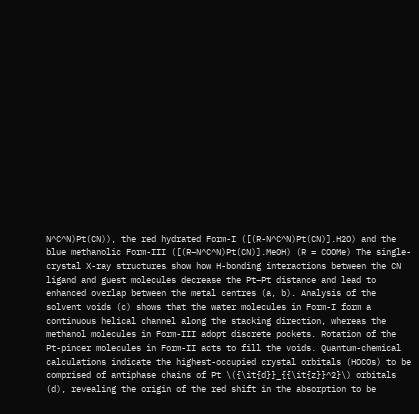N^C^N)Pt(CN)), the red hydrated Form-I ([(R-N^C^N)Pt(CN)].H2O) and the blue methanolic Form-III ([(R–N^C^N)Pt(CN)].MeOH) (R = COOMe) The single-crystal X-ray structures show how H-bonding interactions between the CN ligand and guest molecules decrease the Pt–Pt distance and lead to enhanced overlap between the metal centres (a, b). Analysis of the solvent voids (c) shows that the water molecules in Form-I form a continuous helical channel along the stacking direction, whereas the methanol molecules in Form-III adopt discrete pockets. Rotation of the Pt-pincer molecules in Form-II acts to fill the voids. Quantum-chemical calculations indicate the highest-occupied crystal orbitals (HOCOs) to be comprised of antiphase chains of Pt \({\it{d}}_{{\it{z}}^2}\) orbitals (d), revealing the origin of the red shift in the absorption to be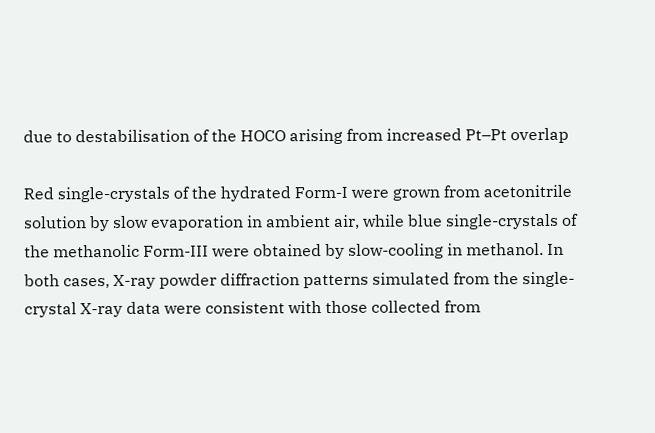due to destabilisation of the HOCO arising from increased Pt–Pt overlap

Red single-crystals of the hydrated Form-I were grown from acetonitrile solution by slow evaporation in ambient air, while blue single-crystals of the methanolic Form-III were obtained by slow-cooling in methanol. In both cases, X-ray powder diffraction patterns simulated from the single-crystal X-ray data were consistent with those collected from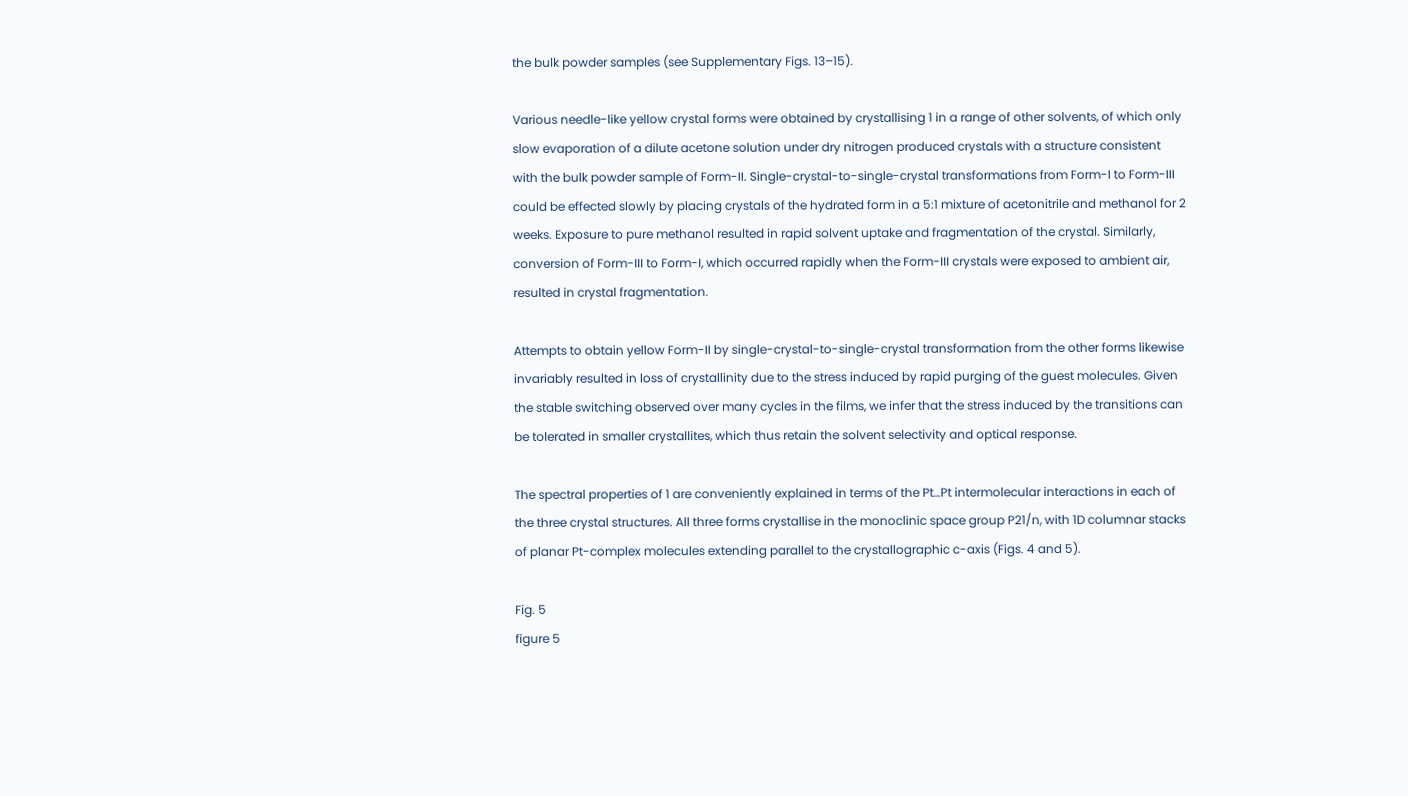the bulk powder samples (see Supplementary Figs. 13–15).

Various needle-like yellow crystal forms were obtained by crystallising 1 in a range of other solvents, of which only slow evaporation of a dilute acetone solution under dry nitrogen produced crystals with a structure consistent with the bulk powder sample of Form-II. Single-crystal-to-single-crystal transformations from Form-I to Form-III could be effected slowly by placing crystals of the hydrated form in a 5:1 mixture of acetonitrile and methanol for 2 weeks. Exposure to pure methanol resulted in rapid solvent uptake and fragmentation of the crystal. Similarly, conversion of Form-III to Form-I, which occurred rapidly when the Form-III crystals were exposed to ambient air, resulted in crystal fragmentation.

Attempts to obtain yellow Form-II by single-crystal-to-single-crystal transformation from the other forms likewise invariably resulted in loss of crystallinity due to the stress induced by rapid purging of the guest molecules. Given the stable switching observed over many cycles in the films, we infer that the stress induced by the transitions can be tolerated in smaller crystallites, which thus retain the solvent selectivity and optical response.

The spectral properties of 1 are conveniently explained in terms of the Pt…Pt intermolecular interactions in each of the three crystal structures. All three forms crystallise in the monoclinic space group P21/n, with 1D columnar stacks of planar Pt-complex molecules extending parallel to the crystallographic c-axis (Figs. 4 and 5).

Fig. 5
figure 5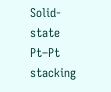Solid-state Pt–Pt stacking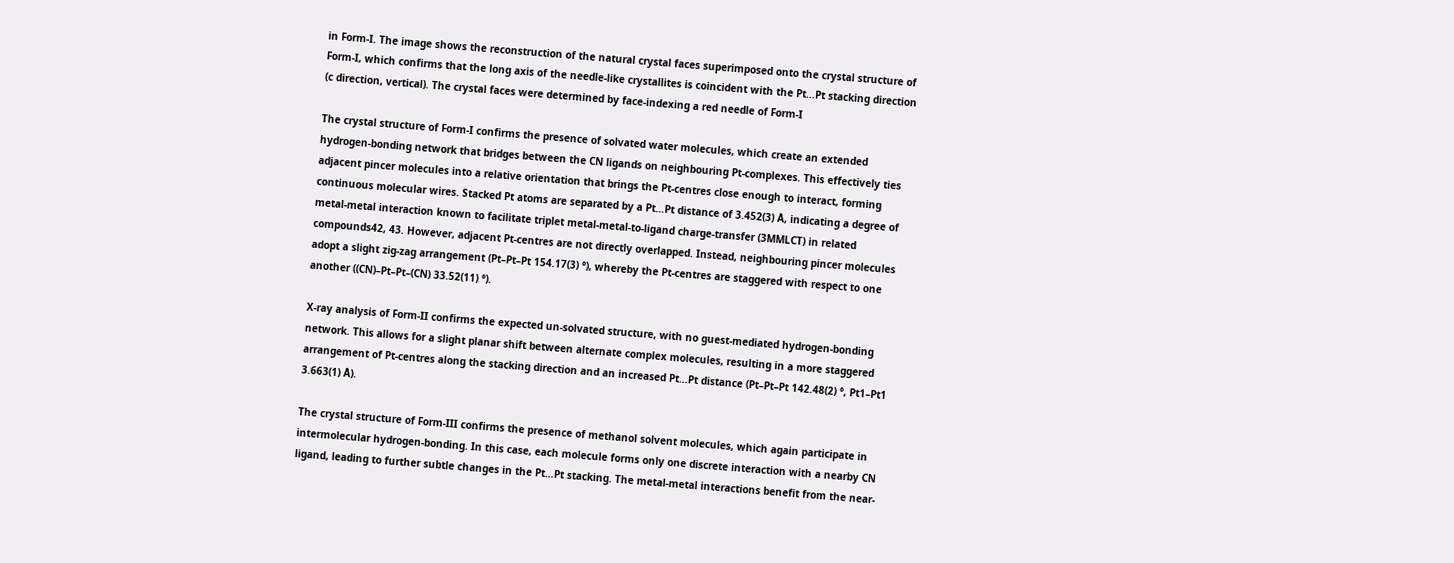in Form-I. The image shows the reconstruction of the natural crystal faces superimposed onto the crystal structure of Form-I, which confirms that the long axis of the needle-like crystallites is coincident with the Pt…Pt stacking direction (c direction, vertical). The crystal faces were determined by face-indexing a red needle of Form-I

The crystal structure of Form-I confirms the presence of solvated water molecules, which create an extended hydrogen-bonding network that bridges between the CN ligands on neighbouring Pt-complexes. This effectively ties adjacent pincer molecules into a relative orientation that brings the Pt-centres close enough to interact, forming continuous molecular wires. Stacked Pt atoms are separated by a Pt…Pt distance of 3.452(3) Å, indicating a degree of metal-metal interaction known to facilitate triplet metal-metal-to-ligand charge-transfer (3MMLCT) in related compounds42, 43. However, adjacent Pt-centres are not directly overlapped. Instead, neighbouring pincer molecules adopt a slight zig-zag arrangement (Pt–Pt–Pt 154.17(3) °), whereby the Pt-centres are staggered with respect to one another ((CN)–Pt–Pt–(CN) 33.52(11) °).

X-ray analysis of Form-II confirms the expected un-solvated structure, with no guest-mediated hydrogen-bonding network. This allows for a slight planar shift between alternate complex molecules, resulting in a more staggered arrangement of Pt-centres along the stacking direction and an increased Pt…Pt distance (Pt–Pt–Pt 142.48(2) °, Pt1–Pt1 3.663(1) Å).

The crystal structure of Form-III confirms the presence of methanol solvent molecules, which again participate in intermolecular hydrogen-bonding. In this case, each molecule forms only one discrete interaction with a nearby CN ligand, leading to further subtle changes in the Pt…Pt stacking. The metal-metal interactions benefit from the near-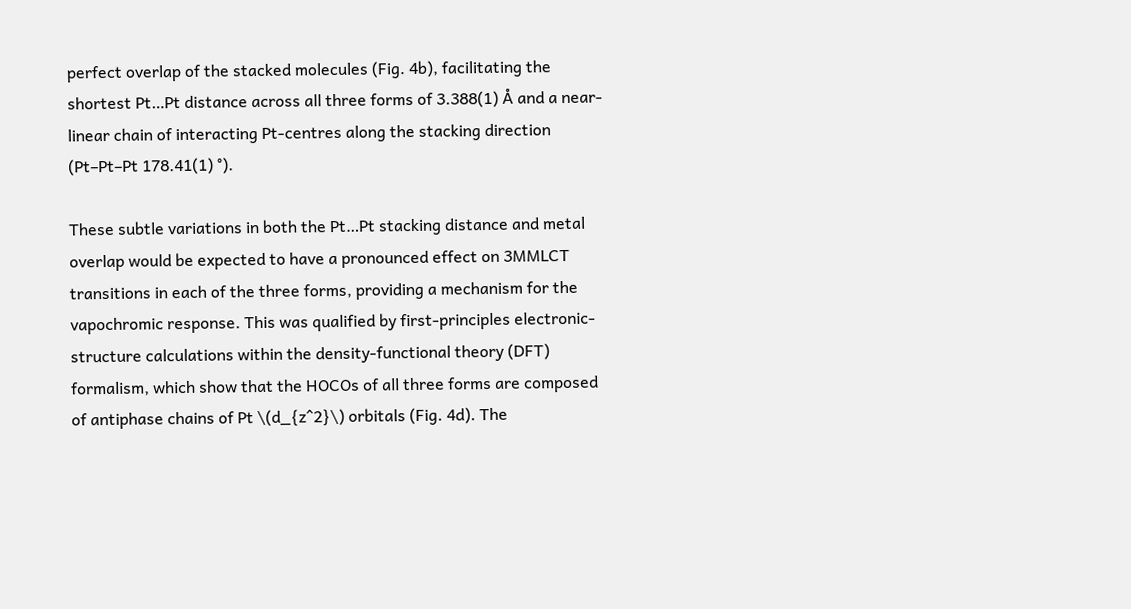perfect overlap of the stacked molecules (Fig. 4b), facilitating the shortest Pt…Pt distance across all three forms of 3.388(1) Å and a near-linear chain of interacting Pt-centres along the stacking direction (Pt–Pt–Pt 178.41(1) °).

These subtle variations in both the Pt…Pt stacking distance and metal overlap would be expected to have a pronounced effect on 3MMLCT transitions in each of the three forms, providing a mechanism for the vapochromic response. This was qualified by first-principles electronic-structure calculations within the density-functional theory (DFT) formalism, which show that the HOCOs of all three forms are composed of antiphase chains of Pt \(d_{z^2}\) orbitals (Fig. 4d). The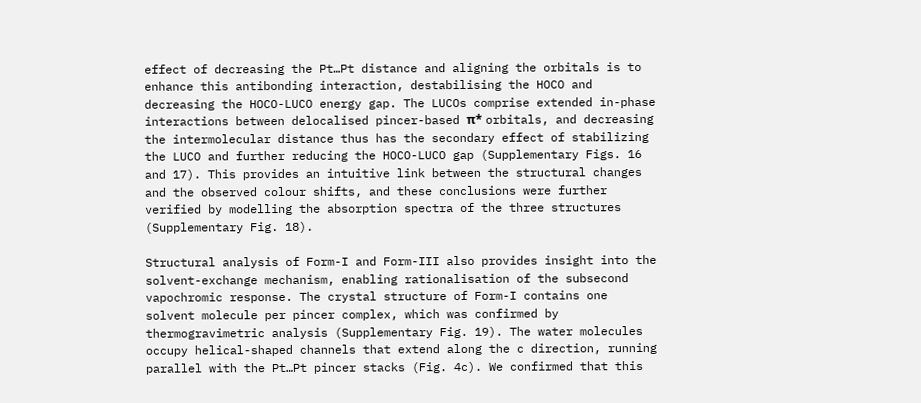effect of decreasing the Pt…Pt distance and aligning the orbitals is to enhance this antibonding interaction, destabilising the HOCO and decreasing the HOCO-LUCO energy gap. The LUCOs comprise extended in-phase interactions between delocalised pincer-based π* orbitals, and decreasing the intermolecular distance thus has the secondary effect of stabilizing the LUCO and further reducing the HOCO-LUCO gap (Supplementary Figs. 16 and 17). This provides an intuitive link between the structural changes and the observed colour shifts, and these conclusions were further verified by modelling the absorption spectra of the three structures (Supplementary Fig. 18).

Structural analysis of Form-I and Form-III also provides insight into the solvent-exchange mechanism, enabling rationalisation of the subsecond vapochromic response. The crystal structure of Form-I contains one solvent molecule per pincer complex, which was confirmed by thermogravimetric analysis (Supplementary Fig. 19). The water molecules occupy helical-shaped channels that extend along the c direction, running parallel with the Pt…Pt pincer stacks (Fig. 4c). We confirmed that this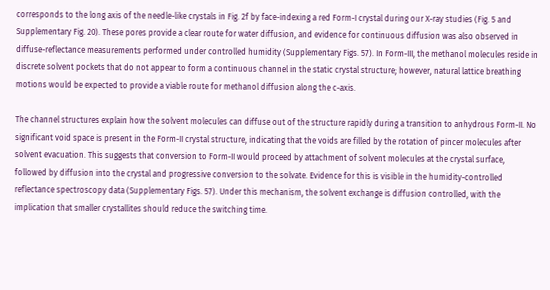corresponds to the long axis of the needle-like crystals in Fig. 2f by face-indexing a red Form-I crystal during our X-ray studies (Fig. 5 and Supplementary Fig. 20). These pores provide a clear route for water diffusion, and evidence for continuous diffusion was also observed in diffuse-reflectance measurements performed under controlled humidity (Supplementary Figs. 57). In Form-III, the methanol molecules reside in discrete solvent pockets that do not appear to form a continuous channel in the static crystal structure; however, natural lattice breathing motions would be expected to provide a viable route for methanol diffusion along the c-axis.

The channel structures explain how the solvent molecules can diffuse out of the structure rapidly during a transition to anhydrous Form-II. No significant void space is present in the Form-II crystal structure, indicating that the voids are filled by the rotation of pincer molecules after solvent evacuation. This suggests that conversion to Form-II would proceed by attachment of solvent molecules at the crystal surface, followed by diffusion into the crystal and progressive conversion to the solvate. Evidence for this is visible in the humidity-controlled reflectance spectroscopy data (Supplementary Figs. 57). Under this mechanism, the solvent exchange is diffusion controlled, with the implication that smaller crystallites should reduce the switching time.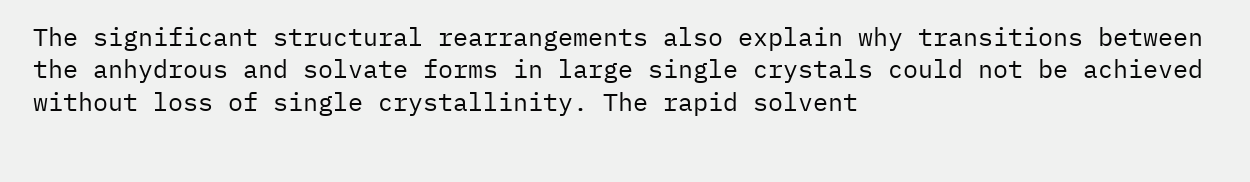The significant structural rearrangements also explain why transitions between the anhydrous and solvate forms in large single crystals could not be achieved without loss of single crystallinity. The rapid solvent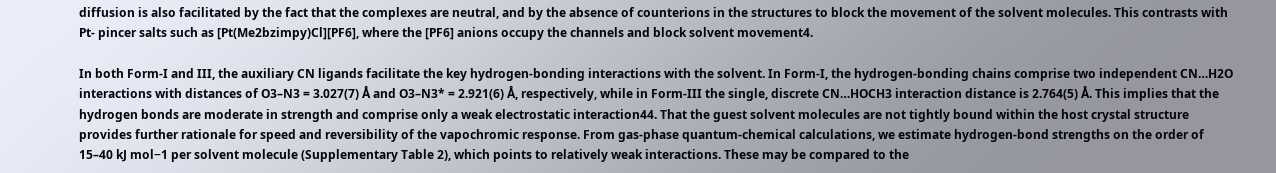diffusion is also facilitated by the fact that the complexes are neutral, and by the absence of counterions in the structures to block the movement of the solvent molecules. This contrasts with Pt- pincer salts such as [Pt(Me2bzimpy)Cl][PF6], where the [PF6] anions occupy the channels and block solvent movement4.

In both Form-I and III, the auxiliary CN ligands facilitate the key hydrogen-bonding interactions with the solvent. In Form-I, the hydrogen-bonding chains comprise two independent CN…H2O interactions with distances of O3–N3 = 3.027(7) Å and O3–N3* = 2.921(6) Å, respectively, while in Form-III the single, discrete CN…HOCH3 interaction distance is 2.764(5) Å. This implies that the hydrogen bonds are moderate in strength and comprise only a weak electrostatic interaction44. That the guest solvent molecules are not tightly bound within the host crystal structure provides further rationale for speed and reversibility of the vapochromic response. From gas-phase quantum-chemical calculations, we estimate hydrogen-bond strengths on the order of 15–40 kJ mol−1 per solvent molecule (Supplementary Table 2), which points to relatively weak interactions. These may be compared to the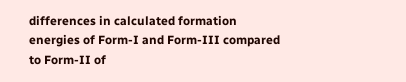differences in calculated formation energies of Form-I and Form-III compared to Form-II of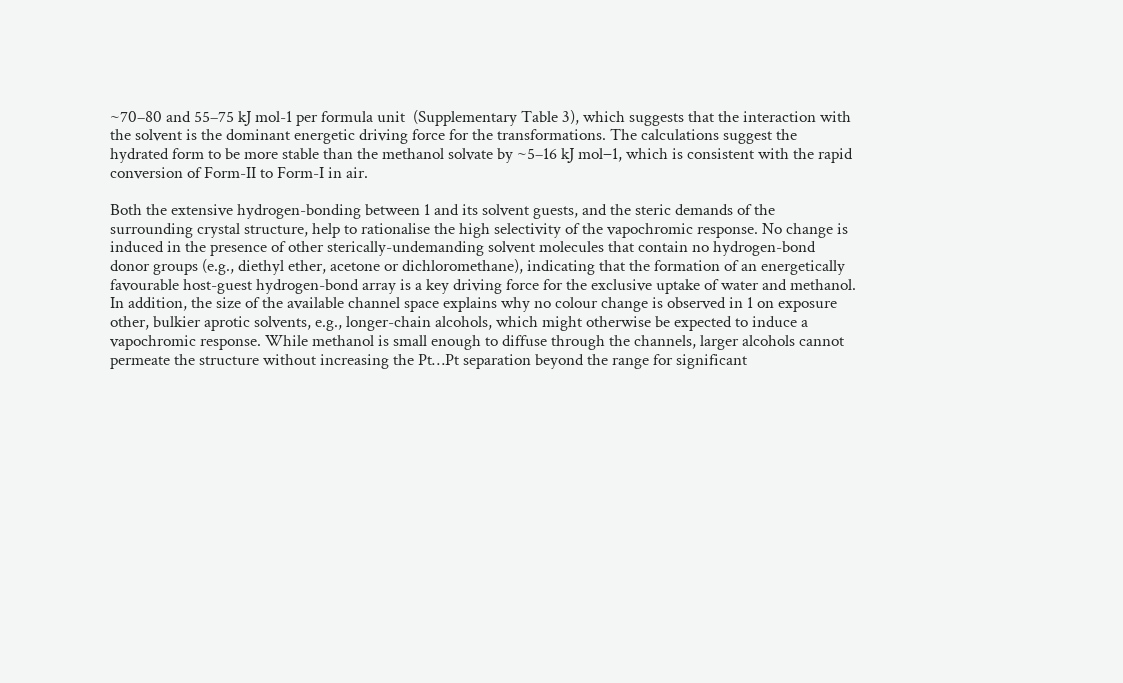~70–80 and 55–75 kJ mol-1 per formula unit  (Supplementary Table 3), which suggests that the interaction with the solvent is the dominant energetic driving force for the transformations. The calculations suggest the hydrated form to be more stable than the methanol solvate by ~5–16 kJ mol−1, which is consistent with the rapid conversion of Form-II to Form-I in air.

Both the extensive hydrogen-bonding between 1 and its solvent guests, and the steric demands of the surrounding crystal structure, help to rationalise the high selectivity of the vapochromic response. No change is induced in the presence of other sterically-undemanding solvent molecules that contain no hydrogen-bond donor groups (e.g., diethyl ether, acetone or dichloromethane), indicating that the formation of an energetically favourable host-guest hydrogen-bond array is a key driving force for the exclusive uptake of water and methanol. In addition, the size of the available channel space explains why no colour change is observed in 1 on exposure other, bulkier aprotic solvents, e.g., longer-chain alcohols, which might otherwise be expected to induce a vapochromic response. While methanol is small enough to diffuse through the channels, larger alcohols cannot permeate the structure without increasing the Pt…Pt separation beyond the range for significant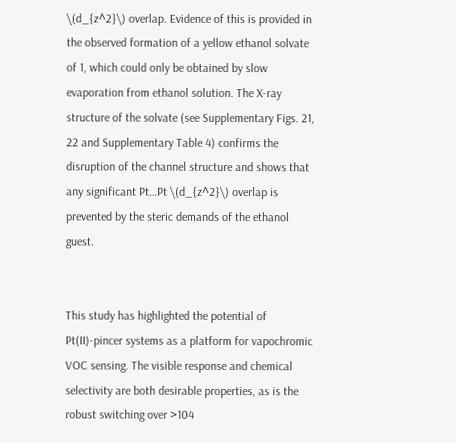\(d_{z^2}\) overlap. Evidence of this is provided in the observed formation of a yellow ethanol solvate of 1, which could only be obtained by slow evaporation from ethanol solution. The X-ray structure of the solvate (see Supplementary Figs. 21, 22 and Supplementary Table 4) confirms the disruption of the channel structure and shows that any significant Pt…Pt \(d_{z^2}\) overlap is prevented by the steric demands of the ethanol guest.


This study has highlighted the potential of Pt(II)-pincer systems as a platform for vapochromic VOC sensing. The visible response and chemical selectivity are both desirable properties, as is the robust switching over >104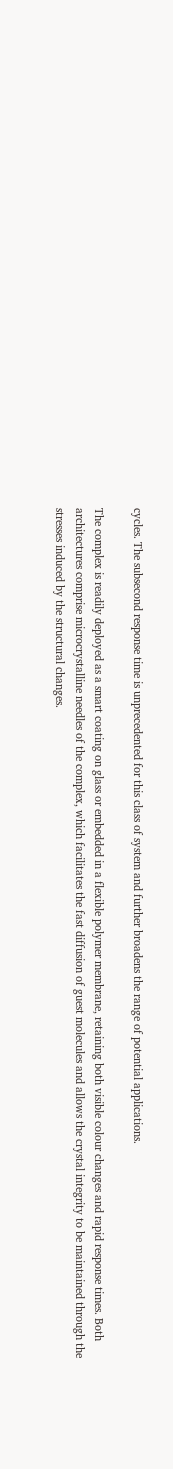cycles. The subsecond response time is unprecedented for this class of system and further broadens the range of potential applications.

The complex is readily deployed as a smart coating on glass or embedded in a flexible polymer membrane, retaining both visible colour changes and rapid response times. Both architectures comprise microcrystalline needles of the complex, which facilitates the fast diffusion of guest molecules and allows the crystal integrity to be maintained through the stresses induced by the structural changes.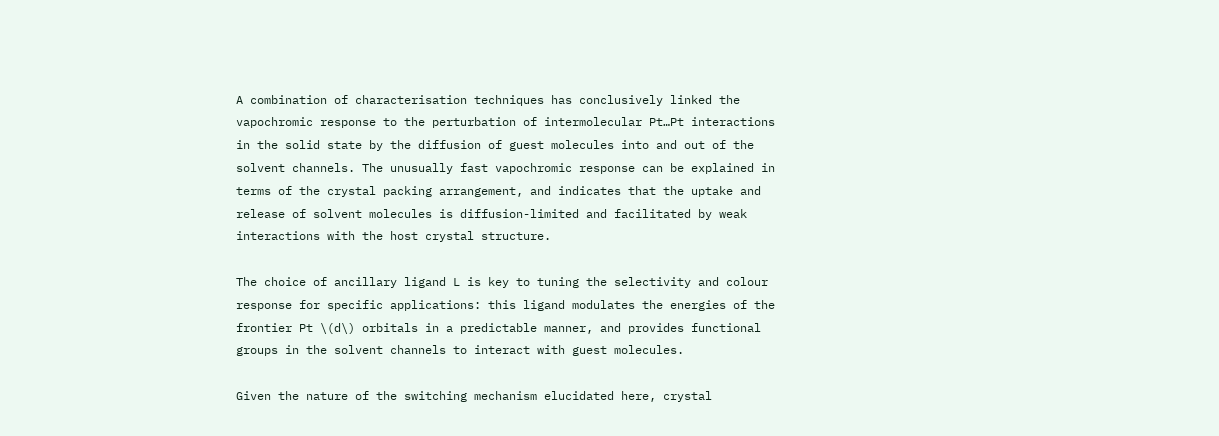A combination of characterisation techniques has conclusively linked the vapochromic response to the perturbation of intermolecular Pt…Pt interactions in the solid state by the diffusion of guest molecules into and out of the solvent channels. The unusually fast vapochromic response can be explained in terms of the crystal packing arrangement, and indicates that the uptake and release of solvent molecules is diffusion-limited and facilitated by weak interactions with the host crystal structure.

The choice of ancillary ligand L is key to tuning the selectivity and colour response for specific applications: this ligand modulates the energies of the frontier Pt \(d\) orbitals in a predictable manner, and provides functional groups in the solvent channels to interact with guest molecules.

Given the nature of the switching mechanism elucidated here, crystal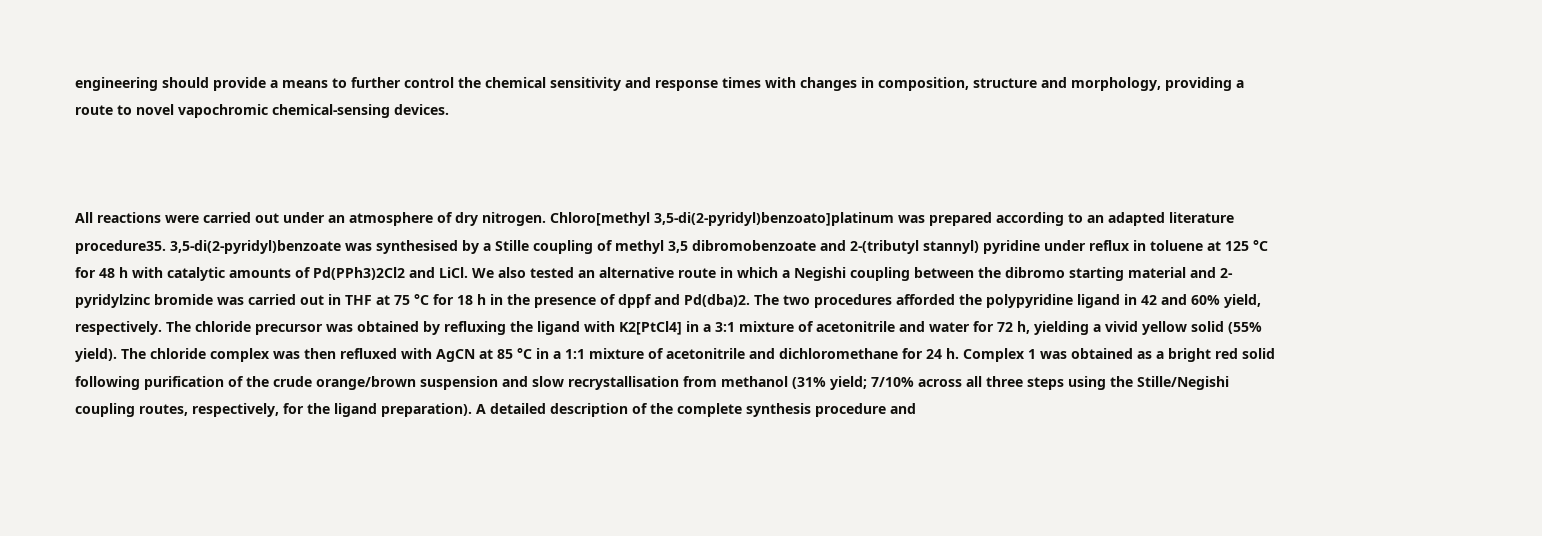engineering should provide a means to further control the chemical sensitivity and response times with changes in composition, structure and morphology, providing a route to novel vapochromic chemical-sensing devices.



All reactions were carried out under an atmosphere of dry nitrogen. Chloro[methyl 3,5-di(2-pyridyl)benzoato]platinum was prepared according to an adapted literature procedure35. 3,5-di(2-pyridyl)benzoate was synthesised by a Stille coupling of methyl 3,5 dibromobenzoate and 2-(tributyl stannyl) pyridine under reflux in toluene at 125 °C for 48 h with catalytic amounts of Pd(PPh3)2Cl2 and LiCl. We also tested an alternative route in which a Negishi coupling between the dibromo starting material and 2-pyridylzinc bromide was carried out in THF at 75 °C for 18 h in the presence of dppf and Pd(dba)2. The two procedures afforded the polypyridine ligand in 42 and 60% yield, respectively. The chloride precursor was obtained by refluxing the ligand with K2[PtCl4] in a 3:1 mixture of acetonitrile and water for 72 h, yielding a vivid yellow solid (55% yield). The chloride complex was then refluxed with AgCN at 85 °C in a 1:1 mixture of acetonitrile and dichloromethane for 24 h. Complex 1 was obtained as a bright red solid following purification of the crude orange/brown suspension and slow recrystallisation from methanol (31% yield; 7/10% across all three steps using the Stille/Negishi coupling routes, respectively, for the ligand preparation). A detailed description of the complete synthesis procedure and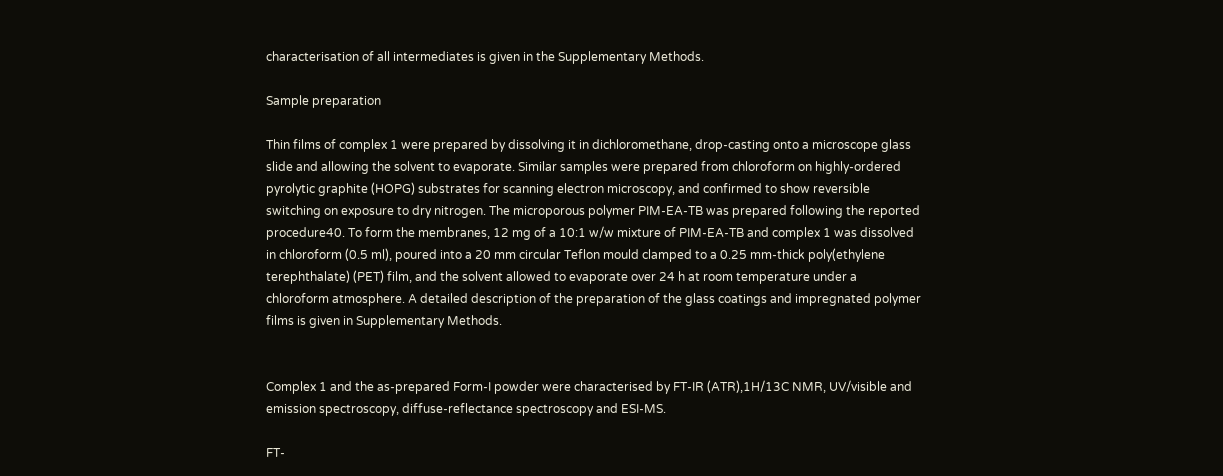characterisation of all intermediates is given in the Supplementary Methods.

Sample preparation

Thin films of complex 1 were prepared by dissolving it in dichloromethane, drop-casting onto a microscope glass slide and allowing the solvent to evaporate. Similar samples were prepared from chloroform on highly-ordered pyrolytic graphite (HOPG) substrates for scanning electron microscopy, and confirmed to show reversible switching on exposure to dry nitrogen. The microporous polymer PIM-EA-TB was prepared following the reported procedure40. To form the membranes, 12 mg of a 10:1 w/w mixture of PIM-EA-TB and complex 1 was dissolved in chloroform (0.5 ml), poured into a 20 mm circular Teflon mould clamped to a 0.25 mm-thick poly(ethylene terephthalate) (PET) film, and the solvent allowed to evaporate over 24 h at room temperature under a chloroform atmosphere. A detailed description of the preparation of the glass coatings and impregnated polymer films is given in Supplementary Methods.


Complex 1 and the as-prepared Form-I powder were characterised by FT-IR (ATR),1H/13C NMR, UV/visible and emission spectroscopy, diffuse-reflectance spectroscopy and ESI-MS.

FT-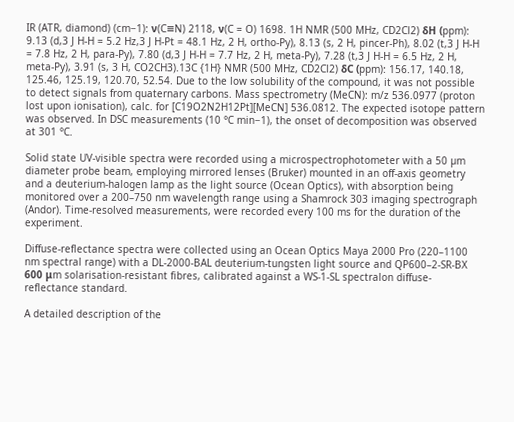IR (ATR, diamond) (cm−1): ν(C≡N) 2118, ν(C = O) 1698. 1H NMR (500 MHz, CD2Cl2) δH (ppm): 9.13 (d,3 J H-H = 5.2 Hz,3 J H-Pt = 48.1 Hz, 2 H, ortho-Py), 8.13 (s, 2 H, pincer-Ph), 8.02 (t,3 J H-H = 7.8 Hz, 2 H, para-Py), 7.80 (d,3 J H-H = 7.7 Hz, 2 H, meta-Py), 7.28 (t,3 J H-H = 6.5 Hz, 2 H, meta-Py), 3.91 (s, 3 H, CO2CH3).13C {1H} NMR (500 MHz, CD2Cl2) δC (ppm): 156.17, 140.18, 125.46, 125.19, 120.70, 52.54. Due to the low solubility of the compound, it was not possible to detect signals from quaternary carbons. Mass spectrometry (MeCN): m/z 536.0977 (proton lost upon ionisation), calc. for [C19O2N2H12Pt][MeCN] 536.0812. The expected isotope pattern was observed. In DSC measurements (10 °C min−1), the onset of decomposition was observed at 301 °C.

Solid state UV-visible spectra were recorded using a microspectrophotometer with a 50 µm diameter probe beam, employing mirrored lenses (Bruker) mounted in an off-axis geometry and a deuterium-halogen lamp as the light source (Ocean Optics), with absorption being monitored over a 200–750 nm wavelength range using a Shamrock 303 imaging spectrograph (Andor). Time-resolved measurements, were recorded every 100 ms for the duration of the experiment.

Diffuse-reflectance spectra were collected using an Ocean Optics Maya 2000 Pro (220–1100 nm spectral range) with a DL-2000-BAL deuterium-tungsten light source and QP600–2-SR-BX 600 μm solarisation-resistant fibres, calibrated against a WS-1-SL spectralon diffuse-reflectance standard.

A detailed description of the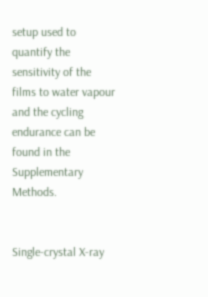setup used to quantify the sensitivity of the films to water vapour and the cycling endurance can be found in the Supplementary Methods.


Single-crystal X-ray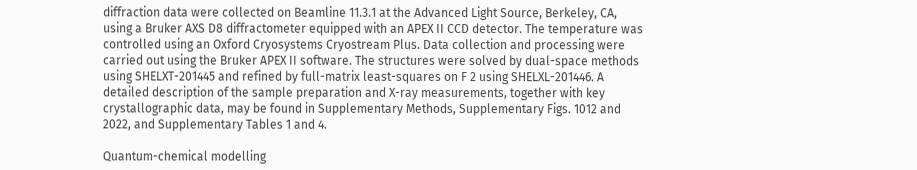diffraction data were collected on Beamline 11.3.1 at the Advanced Light Source, Berkeley, CA, using a Bruker AXS D8 diffractometer equipped with an APEX II CCD detector. The temperature was controlled using an Oxford Cryosystems Cryostream Plus. Data collection and processing were carried out using the Bruker APEX II software. The structures were solved by dual-space methods using SHELXT-201445 and refined by full-matrix least-squares on F 2 using SHELXL-201446. A detailed description of the sample preparation and X-ray measurements, together with key crystallographic data, may be found in Supplementary Methods, Supplementary Figs. 1012 and 2022, and Supplementary Tables 1 and 4.

Quantum-chemical modelling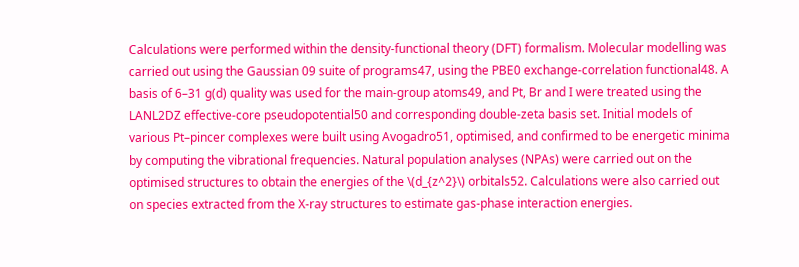Calculations were performed within the density-functional theory (DFT) formalism. Molecular modelling was carried out using the Gaussian 09 suite of programs47, using the PBE0 exchange-correlation functional48. A basis of 6–31 g(d) quality was used for the main-group atoms49, and Pt, Br and I were treated using the LANL2DZ effective-core pseudopotential50 and corresponding double-zeta basis set. Initial models of various Pt–pincer complexes were built using Avogadro51, optimised, and confirmed to be energetic minima by computing the vibrational frequencies. Natural population analyses (NPAs) were carried out on the optimised structures to obtain the energies of the \(d_{z^2}\) orbitals52. Calculations were also carried out on species extracted from the X-ray structures to estimate gas-phase interaction energies.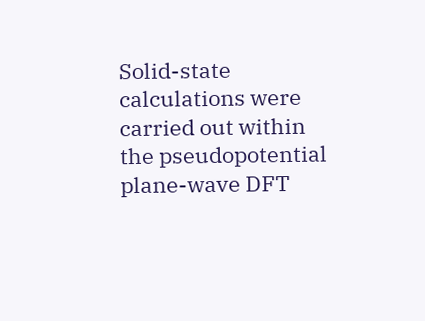Solid-state calculations were carried out within the pseudopotential plane-wave DFT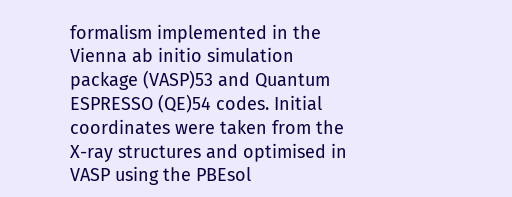formalism implemented in the Vienna ab initio simulation package (VASP)53 and Quantum ESPRESSO (QE)54 codes. Initial coordinates were taken from the X-ray structures and optimised in VASP using the PBEsol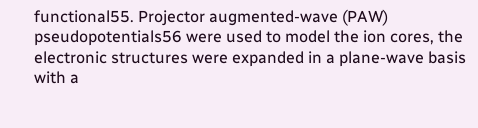functional55. Projector augmented-wave (PAW) pseudopotentials56 were used to model the ion cores, the electronic structures were expanded in a plane-wave basis with a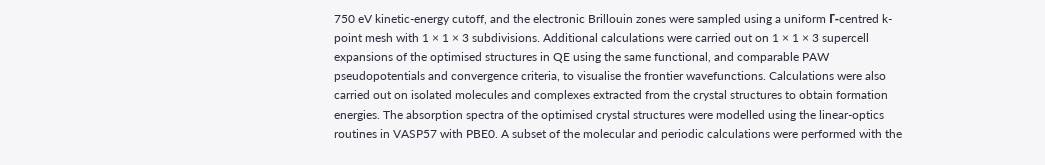750 eV kinetic-energy cutoff, and the electronic Brillouin zones were sampled using a uniform Γ-centred k-point mesh with 1 × 1 × 3 subdivisions. Additional calculations were carried out on 1 × 1 × 3 supercell expansions of the optimised structures in QE using the same functional, and comparable PAW pseudopotentials and convergence criteria, to visualise the frontier wavefunctions. Calculations were also carried out on isolated molecules and complexes extracted from the crystal structures to obtain formation energies. The absorption spectra of the optimised crystal structures were modelled using the linear-optics routines in VASP57 with PBE0. A subset of the molecular and periodic calculations were performed with the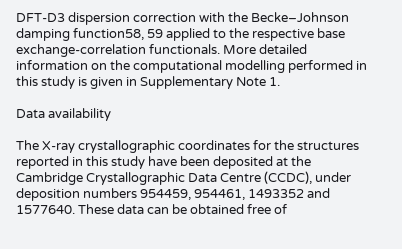DFT-D3 dispersion correction with the Becke–Johnson damping function58, 59 applied to the respective base exchange-correlation functionals. More detailed information on the computational modelling performed in this study is given in Supplementary Note 1.

Data availability

The X-ray crystallographic coordinates for the structures reported in this study have been deposited at the Cambridge Crystallographic Data Centre (CCDC), under deposition numbers 954459, 954461, 1493352 and 1577640. These data can be obtained free of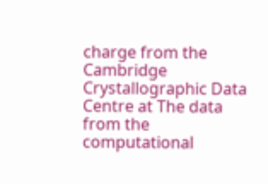charge from the Cambridge Crystallographic Data Centre at The data from the computational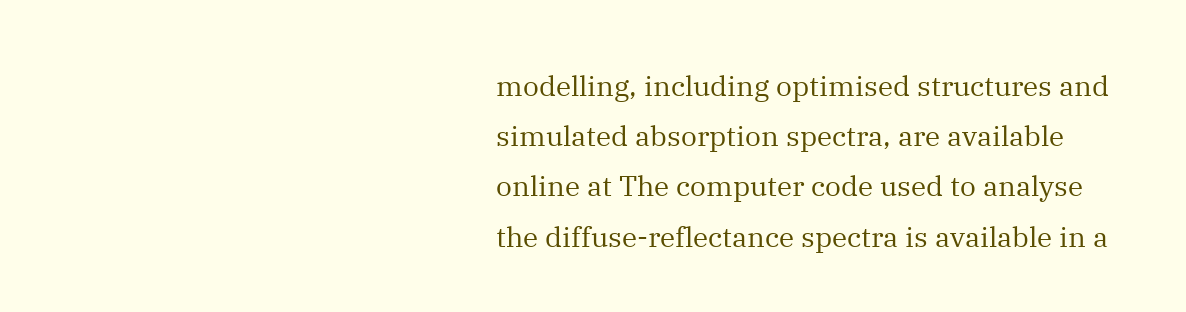modelling, including optimised structures and simulated absorption spectra, are available online at The computer code used to analyse the diffuse-reflectance spectra is available in a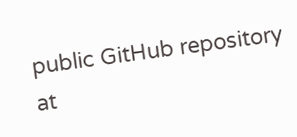public GitHub repository at